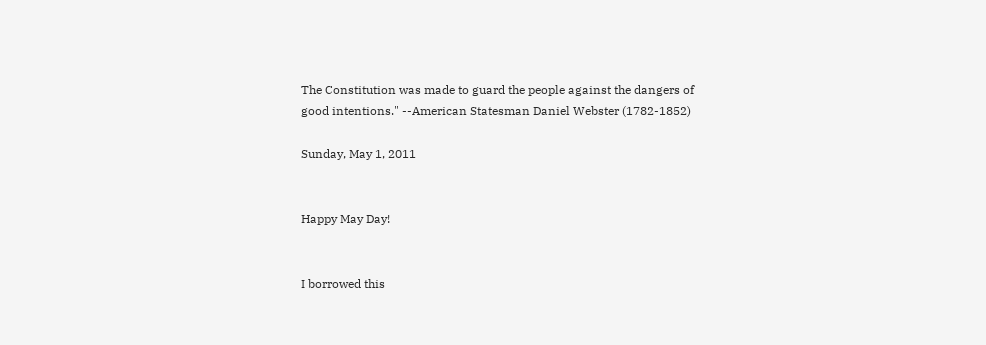The Constitution was made to guard the people against the dangers of good intentions." --American Statesman Daniel Webster (1782-1852)

Sunday, May 1, 2011


Happy May Day!


I borrowed this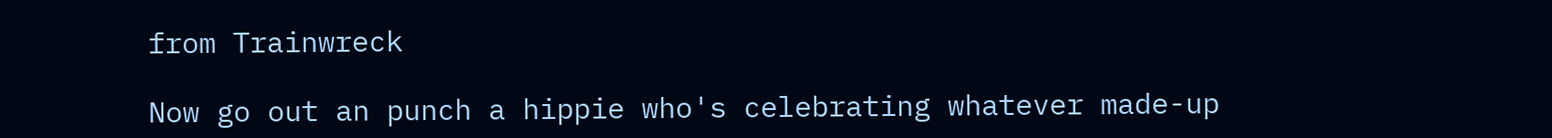from Trainwreck

Now go out an punch a hippie who's celebrating whatever made-up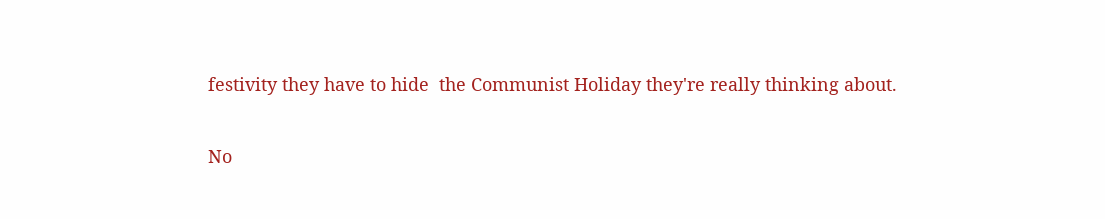festivity they have to hide  the Communist Holiday they're really thinking about.

No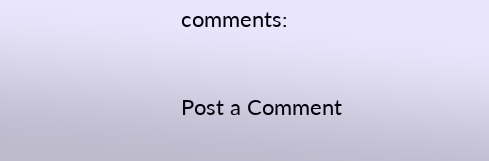comments:

Post a Comment